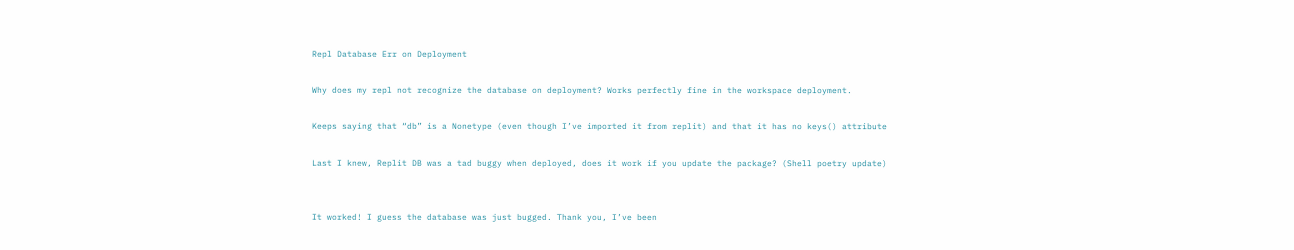Repl Database Err on Deployment

Why does my repl not recognize the database on deployment? Works perfectly fine in the workspace deployment.

Keeps saying that “db” is a Nonetype (even though I’ve imported it from replit) and that it has no keys() attribute

Last I knew, Replit DB was a tad buggy when deployed, does it work if you update the package? (Shell poetry update)


It worked! I guess the database was just bugged. Thank you, I’ve been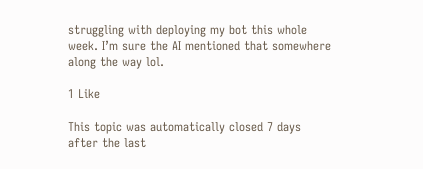struggling with deploying my bot this whole week. I’m sure the AI mentioned that somewhere along the way lol.

1 Like

This topic was automatically closed 7 days after the last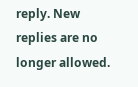reply. New replies are no longer allowed.